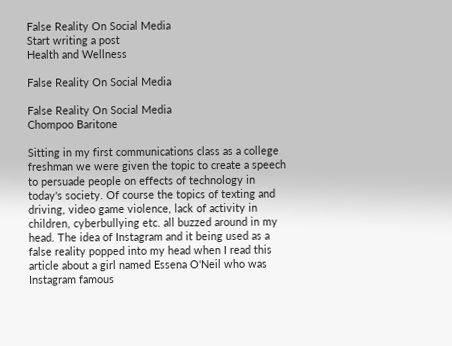False Reality On Social Media
Start writing a post
Health and Wellness

False Reality On Social Media

False Reality On Social Media
Chompoo Baritone

Sitting in my first communications class as a college freshman we were given the topic to create a speech to persuade people on effects of technology in today's society. Of course the topics of texting and driving, video game violence, lack of activity in children, cyberbullying etc. all buzzed around in my head. The idea of Instagram and it being used as a false reality popped into my head when I read this article about a girl named Essena O'Neil who was Instagram famous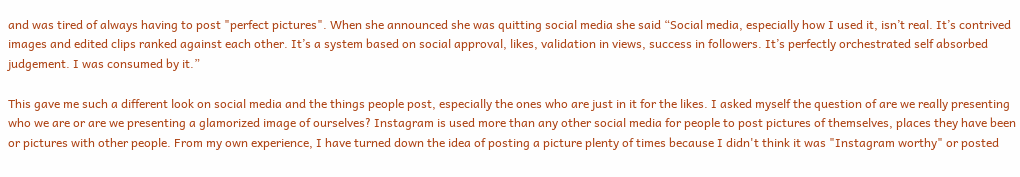and was tired of always having to post "perfect pictures". When she announced she was quitting social media she said “Social media, especially how I used it, isn’t real. It’s contrived images and edited clips ranked against each other. It’s a system based on social approval, likes, validation in views, success in followers. It’s perfectly orchestrated self absorbed judgement. I was consumed by it.”

This gave me such a different look on social media and the things people post, especially the ones who are just in it for the likes. I asked myself the question of are we really presenting who we are or are we presenting a glamorized image of ourselves? Instagram is used more than any other social media for people to post pictures of themselves, places they have been or pictures with other people. From my own experience, I have turned down the idea of posting a picture plenty of times because I didn't think it was "Instagram worthy" or posted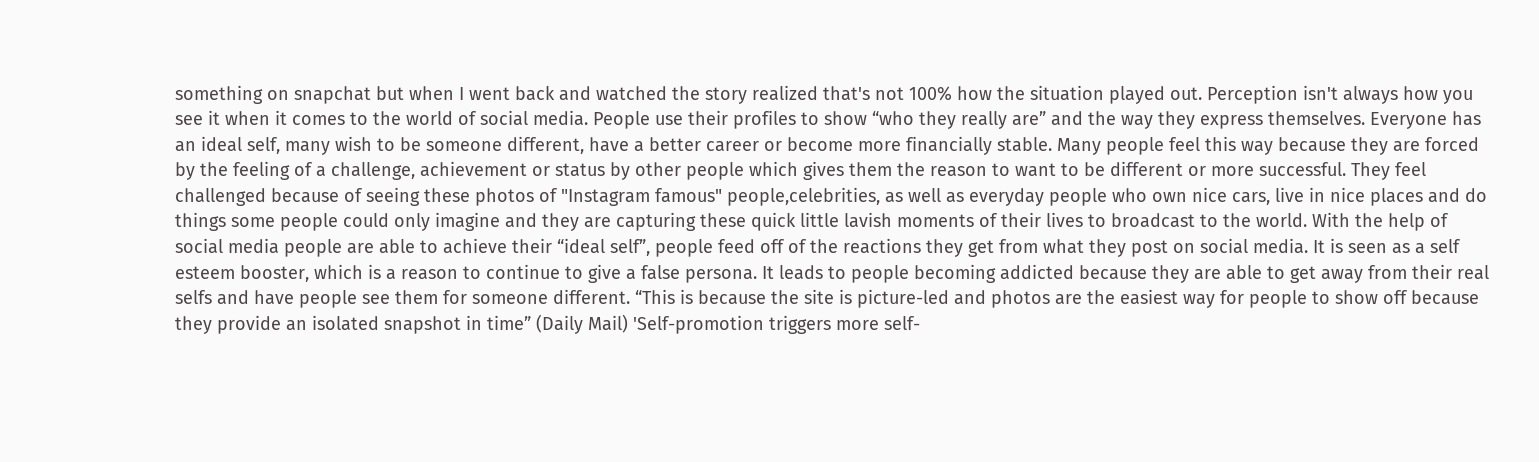something on snapchat but when I went back and watched the story realized that's not 100% how the situation played out. Perception isn't always how you see it when it comes to the world of social media. People use their profiles to show “who they really are” and the way they express themselves. Everyone has an ideal self, many wish to be someone different, have a better career or become more financially stable. Many people feel this way because they are forced by the feeling of a challenge, achievement or status by other people which gives them the reason to want to be different or more successful. They feel challenged because of seeing these photos of "Instagram famous" people,celebrities, as well as everyday people who own nice cars, live in nice places and do things some people could only imagine and they are capturing these quick little lavish moments of their lives to broadcast to the world. With the help of social media people are able to achieve their “ideal self”, people feed off of the reactions they get from what they post on social media. It is seen as a self esteem booster, which is a reason to continue to give a false persona. It leads to people becoming addicted because they are able to get away from their real selfs and have people see them for someone different. “This is because the site is picture-led and photos are the easiest way for people to show off because they provide an isolated snapshot in time” (Daily Mail) 'Self-promotion triggers more self-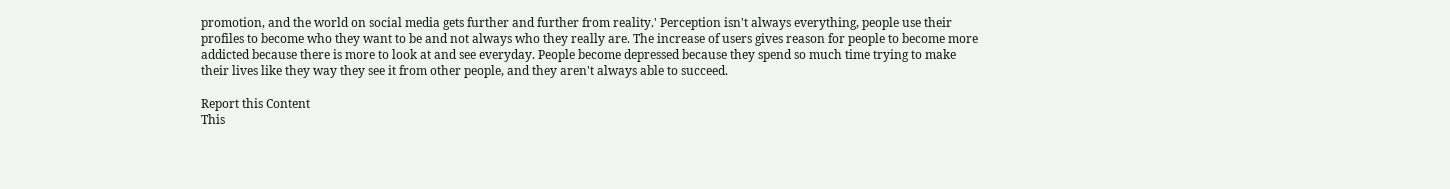promotion, and the world on social media gets further and further from reality.' Perception isn't always everything, people use their profiles to become who they want to be and not always who they really are. The increase of users gives reason for people to become more addicted because there is more to look at and see everyday. People become depressed because they spend so much time trying to make their lives like they way they see it from other people, and they aren't always able to succeed.

Report this Content
This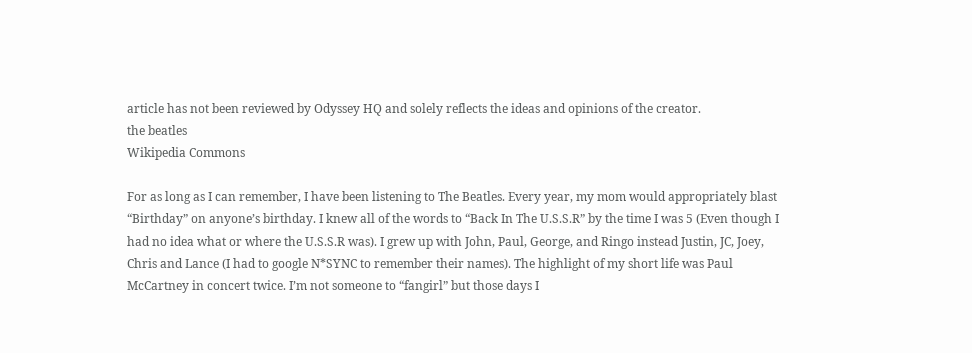article has not been reviewed by Odyssey HQ and solely reflects the ideas and opinions of the creator.
the beatles
Wikipedia Commons

For as long as I can remember, I have been listening to The Beatles. Every year, my mom would appropriately blast “Birthday” on anyone’s birthday. I knew all of the words to “Back In The U.S.S.R” by the time I was 5 (Even though I had no idea what or where the U.S.S.R was). I grew up with John, Paul, George, and Ringo instead Justin, JC, Joey, Chris and Lance (I had to google N*SYNC to remember their names). The highlight of my short life was Paul McCartney in concert twice. I’m not someone to “fangirl” but those days I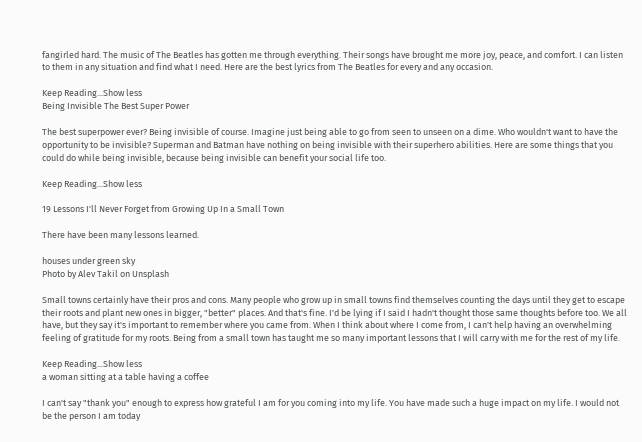fangirled hard. The music of The Beatles has gotten me through everything. Their songs have brought me more joy, peace, and comfort. I can listen to them in any situation and find what I need. Here are the best lyrics from The Beatles for every and any occasion.

Keep Reading...Show less
Being Invisible The Best Super Power

The best superpower ever? Being invisible of course. Imagine just being able to go from seen to unseen on a dime. Who wouldn't want to have the opportunity to be invisible? Superman and Batman have nothing on being invisible with their superhero abilities. Here are some things that you could do while being invisible, because being invisible can benefit your social life too.

Keep Reading...Show less

19 Lessons I'll Never Forget from Growing Up In a Small Town

There have been many lessons learned.

houses under green sky
Photo by Alev Takil on Unsplash

Small towns certainly have their pros and cons. Many people who grow up in small towns find themselves counting the days until they get to escape their roots and plant new ones in bigger, "better" places. And that's fine. I'd be lying if I said I hadn't thought those same thoughts before too. We all have, but they say it's important to remember where you came from. When I think about where I come from, I can't help having an overwhelming feeling of gratitude for my roots. Being from a small town has taught me so many important lessons that I will carry with me for the rest of my life.

Keep Reading...Show less
a woman sitting at a table having a coffee

I can't say "thank you" enough to express how grateful I am for you coming into my life. You have made such a huge impact on my life. I would not be the person I am today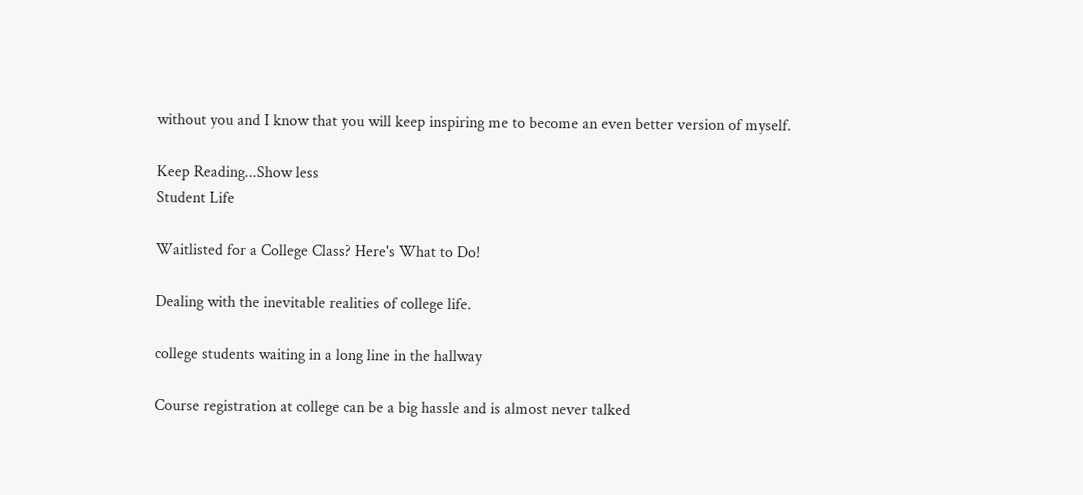without you and I know that you will keep inspiring me to become an even better version of myself.

Keep Reading...Show less
Student Life

Waitlisted for a College Class? Here's What to Do!

Dealing with the inevitable realities of college life.

college students waiting in a long line in the hallway

Course registration at college can be a big hassle and is almost never talked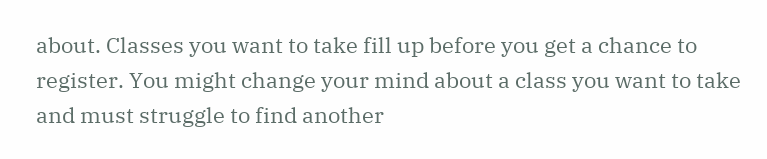about. Classes you want to take fill up before you get a chance to register. You might change your mind about a class you want to take and must struggle to find another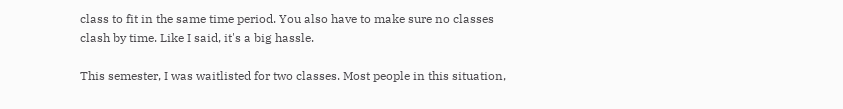class to fit in the same time period. You also have to make sure no classes clash by time. Like I said, it's a big hassle.

This semester, I was waitlisted for two classes. Most people in this situation,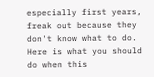especially first years, freak out because they don't know what to do. Here is what you should do when this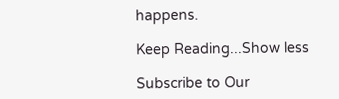happens.

Keep Reading...Show less

Subscribe to Our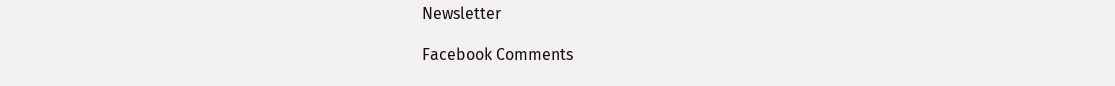Newsletter

Facebook Comments